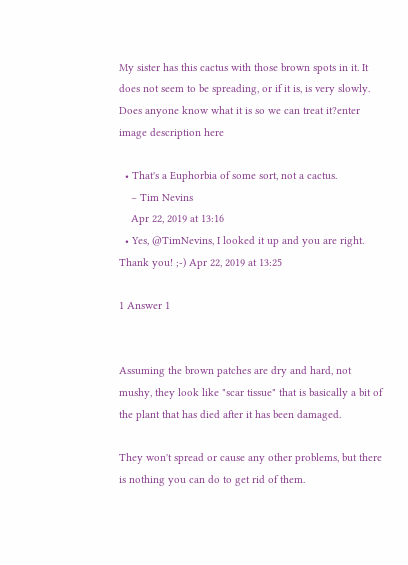My sister has this cactus with those brown spots in it. It does not seem to be spreading, or if it is, is very slowly. Does anyone know what it is so we can treat it?enter image description here

  • That's a Euphorbia of some sort, not a cactus.
    – Tim Nevins
    Apr 22, 2019 at 13:16
  • Yes, @TimNevins, I looked it up and you are right. Thank you! ;-) Apr 22, 2019 at 13:25

1 Answer 1


Assuming the brown patches are dry and hard, not mushy, they look like "scar tissue" that is basically a bit of the plant that has died after it has been damaged.

They won't spread or cause any other problems, but there is nothing you can do to get rid of them.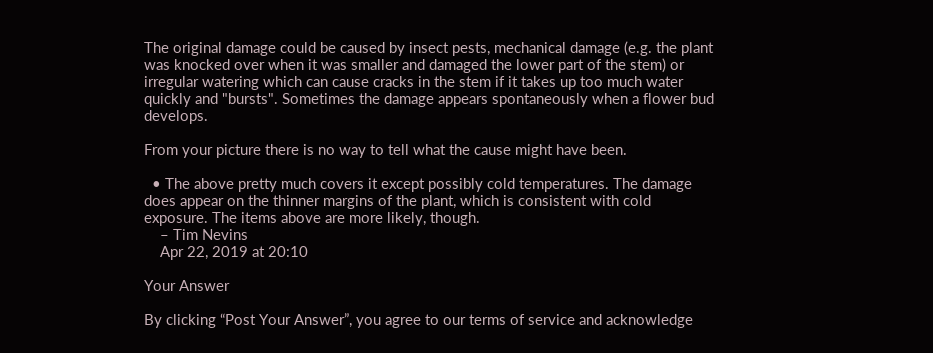The original damage could be caused by insect pests, mechanical damage (e.g. the plant was knocked over when it was smaller and damaged the lower part of the stem) or irregular watering which can cause cracks in the stem if it takes up too much water quickly and "bursts". Sometimes the damage appears spontaneously when a flower bud develops.

From your picture there is no way to tell what the cause might have been.

  • The above pretty much covers it except possibly cold temperatures. The damage does appear on the thinner margins of the plant, which is consistent with cold exposure. The items above are more likely, though.
    – Tim Nevins
    Apr 22, 2019 at 20:10

Your Answer

By clicking “Post Your Answer”, you agree to our terms of service and acknowledge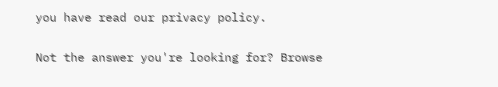you have read our privacy policy.

Not the answer you're looking for? Browse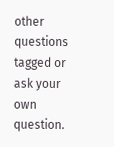other questions tagged or ask your own question.